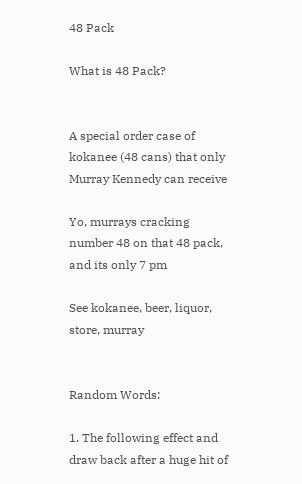48 Pack

What is 48 Pack?


A special order case of kokanee (48 cans) that only Murray Kennedy can receive

Yo, murrays cracking number 48 on that 48 pack, and its only 7 pm

See kokanee, beer, liquor, store, murray


Random Words:

1. The following effect and draw back after a huge hit of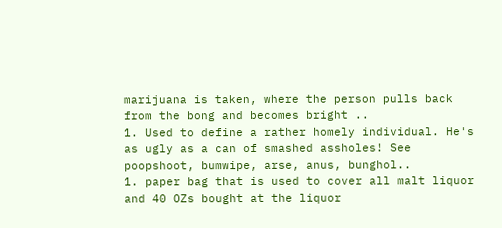marijuana is taken, where the person pulls back from the bong and becomes bright ..
1. Used to define a rather homely individual. He's as ugly as a can of smashed assholes! See poopshoot, bumwipe, arse, anus, bunghol..
1. paper bag that is used to cover all malt liquor and 40 OZs bought at the liquor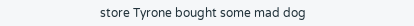store Tyrone bought some mad dog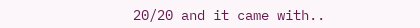20/20 and it came with..